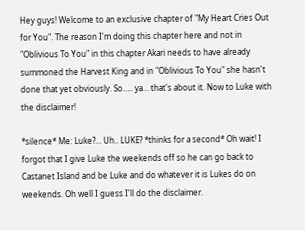Hey guys! Welcome to an exclusive chapter of "My Heart Cries Out for You". The reason I'm doing this chapter here and not in "Oblivious To You" in this chapter Akari needs to have already summoned the Harvest King and in "Oblivious To You" she hasn't done that yet obviously. So….. ya… that's about it. Now to Luke with the disclaimer!

*silence* Me: Luke?... Uh.. LUKE? *thinks for a second* Oh wait! I forgot that I give Luke the weekends off so he can go back to Castanet Island and be Luke and do whatever it is Lukes do on weekends. Oh well I guess I'll do the disclaimer.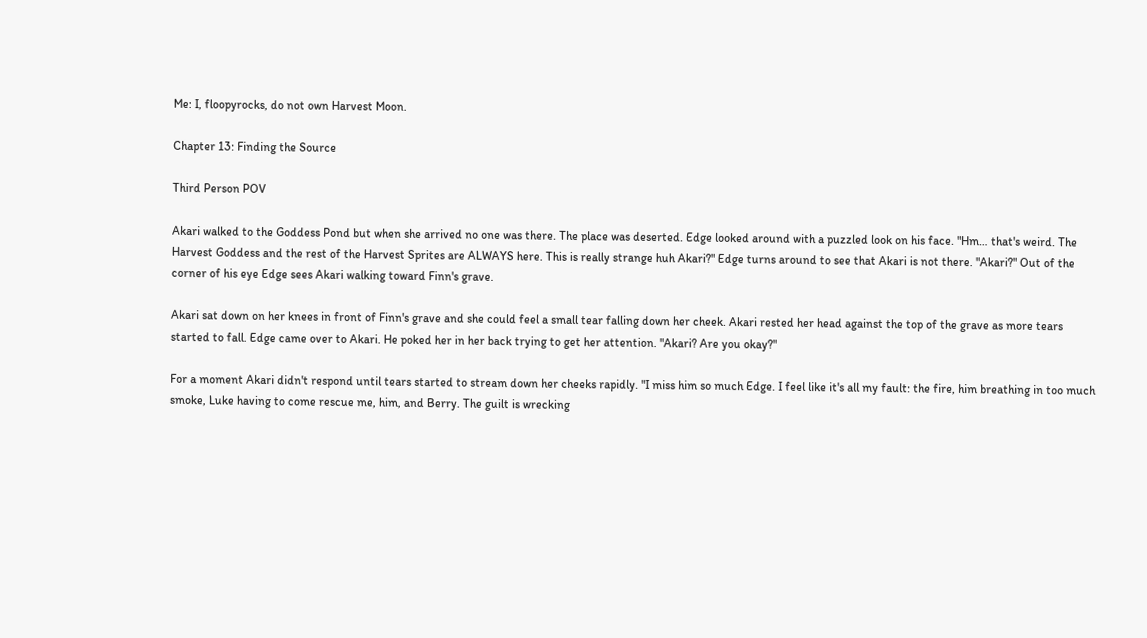Me: I, floopyrocks, do not own Harvest Moon.

Chapter 13: Finding the Source

Third Person POV

Akari walked to the Goddess Pond but when she arrived no one was there. The place was deserted. Edge looked around with a puzzled look on his face. "Hm… that's weird. The Harvest Goddess and the rest of the Harvest Sprites are ALWAYS here. This is really strange huh Akari?" Edge turns around to see that Akari is not there. "Akari?" Out of the corner of his eye Edge sees Akari walking toward Finn's grave.

Akari sat down on her knees in front of Finn's grave and she could feel a small tear falling down her cheek. Akari rested her head against the top of the grave as more tears started to fall. Edge came over to Akari. He poked her in her back trying to get her attention. "Akari? Are you okay?"

For a moment Akari didn't respond until tears started to stream down her cheeks rapidly. "I miss him so much Edge. I feel like it's all my fault: the fire, him breathing in too much smoke, Luke having to come rescue me, him, and Berry. The guilt is wrecking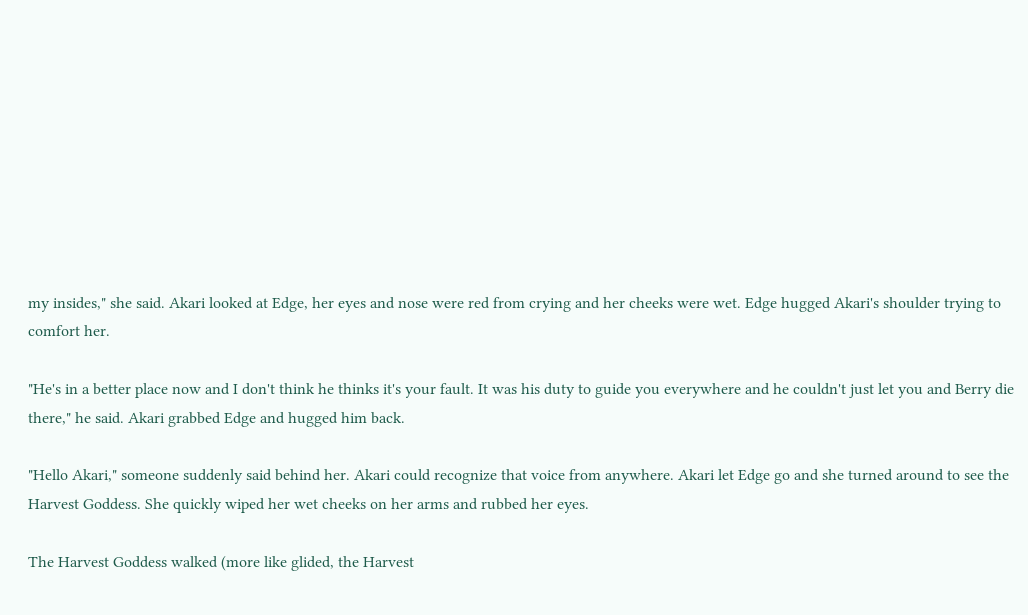my insides," she said. Akari looked at Edge, her eyes and nose were red from crying and her cheeks were wet. Edge hugged Akari's shoulder trying to comfort her.

"He's in a better place now and I don't think he thinks it's your fault. It was his duty to guide you everywhere and he couldn't just let you and Berry die there," he said. Akari grabbed Edge and hugged him back.

"Hello Akari," someone suddenly said behind her. Akari could recognize that voice from anywhere. Akari let Edge go and she turned around to see the Harvest Goddess. She quickly wiped her wet cheeks on her arms and rubbed her eyes.

The Harvest Goddess walked (more like glided, the Harvest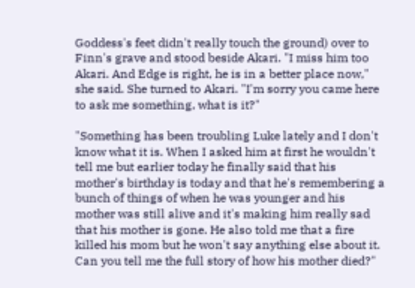Goddess's feet didn't really touch the ground) over to Finn's grave and stood beside Akari. "I miss him too Akari. And Edge is right, he is in a better place now," she said. She turned to Akari. "I'm sorry you came here to ask me something, what is it?"

"Something has been troubling Luke lately and I don't know what it is. When I asked him at first he wouldn't tell me but earlier today he finally said that his mother's birthday is today and that he's remembering a bunch of things of when he was younger and his mother was still alive and it's making him really sad that his mother is gone. He also told me that a fire killed his mom but he won't say anything else about it. Can you tell me the full story of how his mother died?"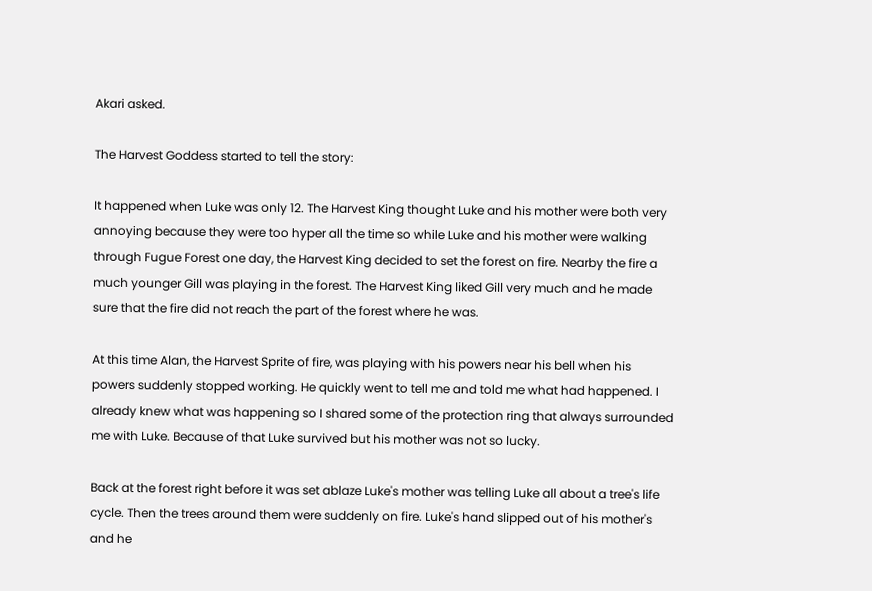Akari asked.

The Harvest Goddess started to tell the story:

It happened when Luke was only 12. The Harvest King thought Luke and his mother were both very annoying because they were too hyper all the time so while Luke and his mother were walking through Fugue Forest one day, the Harvest King decided to set the forest on fire. Nearby the fire a much younger Gill was playing in the forest. The Harvest King liked Gill very much and he made sure that the fire did not reach the part of the forest where he was.

At this time Alan, the Harvest Sprite of fire, was playing with his powers near his bell when his powers suddenly stopped working. He quickly went to tell me and told me what had happened. I already knew what was happening so I shared some of the protection ring that always surrounded me with Luke. Because of that Luke survived but his mother was not so lucky.

Back at the forest right before it was set ablaze Luke's mother was telling Luke all about a tree's life cycle. Then the trees around them were suddenly on fire. Luke's hand slipped out of his mother's and he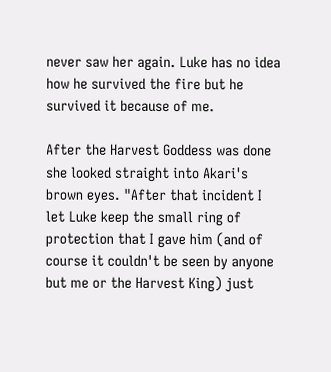never saw her again. Luke has no idea how he survived the fire but he survived it because of me.

After the Harvest Goddess was done she looked straight into Akari's brown eyes. "After that incident I let Luke keep the small ring of protection that I gave him (and of course it couldn't be seen by anyone but me or the Harvest King) just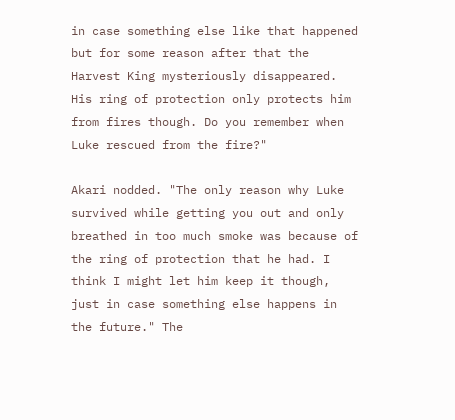in case something else like that happened but for some reason after that the Harvest King mysteriously disappeared. His ring of protection only protects him from fires though. Do you remember when Luke rescued from the fire?"

Akari nodded. "The only reason why Luke survived while getting you out and only breathed in too much smoke was because of the ring of protection that he had. I think I might let him keep it though, just in case something else happens in the future." The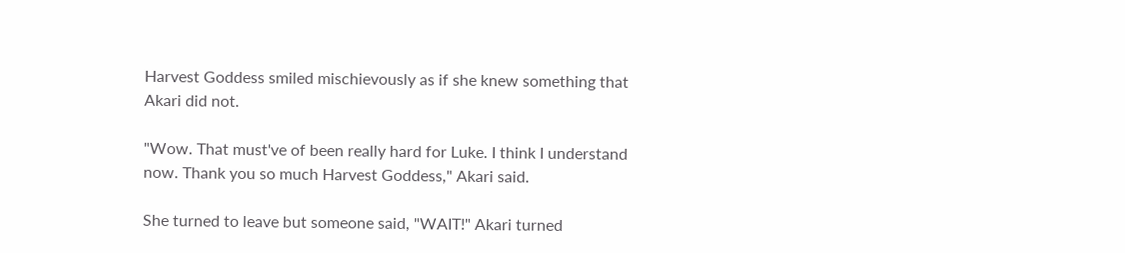Harvest Goddess smiled mischievously as if she knew something that Akari did not.

"Wow. That must've of been really hard for Luke. I think I understand now. Thank you so much Harvest Goddess," Akari said.

She turned to leave but someone said, "WAIT!" Akari turned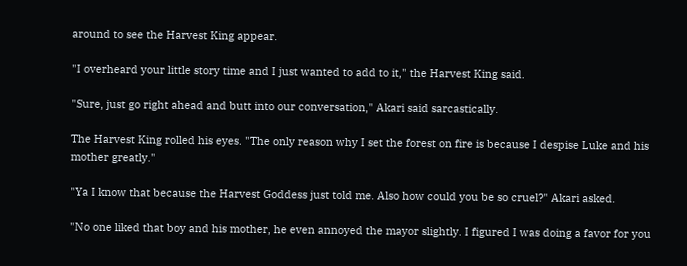around to see the Harvest King appear.

"I overheard your little story time and I just wanted to add to it," the Harvest King said.

"Sure, just go right ahead and butt into our conversation," Akari said sarcastically.

The Harvest King rolled his eyes. "The only reason why I set the forest on fire is because I despise Luke and his mother greatly."

"Ya I know that because the Harvest Goddess just told me. Also how could you be so cruel?" Akari asked.

"No one liked that boy and his mother, he even annoyed the mayor slightly. I figured I was doing a favor for you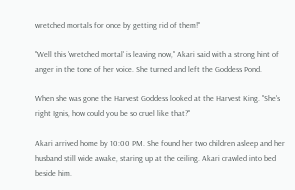wretched mortals for once by getting rid of them!"

"Well this 'wretched mortal' is leaving now," Akari said with a strong hint of anger in the tone of her voice. She turned and left the Goddess Pond.

When she was gone the Harvest Goddess looked at the Harvest King. "She's right Ignis, how could you be so cruel like that?"

Akari arrived home by 10:00 PM. She found her two children asleep and her husband still wide awake, staring up at the ceiling. Akari crawled into bed beside him.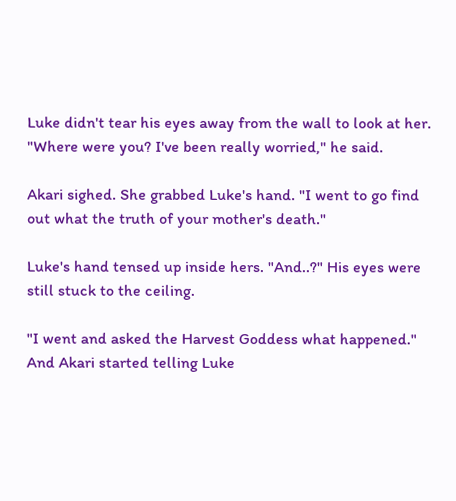Luke didn't tear his eyes away from the wall to look at her. "Where were you? I've been really worried," he said.

Akari sighed. She grabbed Luke's hand. "I went to go find out what the truth of your mother's death."

Luke's hand tensed up inside hers. "And..?" His eyes were still stuck to the ceiling.

"I went and asked the Harvest Goddess what happened." And Akari started telling Luke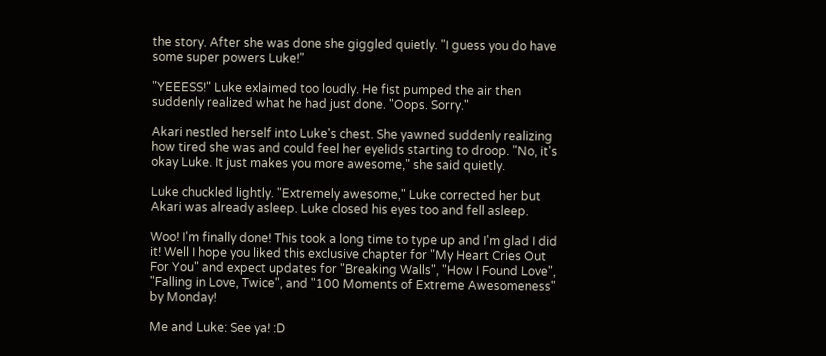the story. After she was done she giggled quietly. "I guess you do have some super powers Luke!"

"YEEESS!" Luke exlaimed too loudly. He fist pumped the air then suddenly realized what he had just done. "Oops. Sorry."

Akari nestled herself into Luke's chest. She yawned suddenly realizing how tired she was and could feel her eyelids starting to droop. "No, it's okay Luke. It just makes you more awesome," she said quietly.

Luke chuckled lightly. "Extremely awesome," Luke corrected her but Akari was already asleep. Luke closed his eyes too and fell asleep.

Woo! I'm finally done! This took a long time to type up and I'm glad I did it! Well I hope you liked this exclusive chapter for "My Heart Cries Out For You" and expect updates for "Breaking Walls", "How I Found Love", "Falling in Love, Twice", and "100 Moments of Extreme Awesomeness" by Monday!

Me and Luke: See ya! :D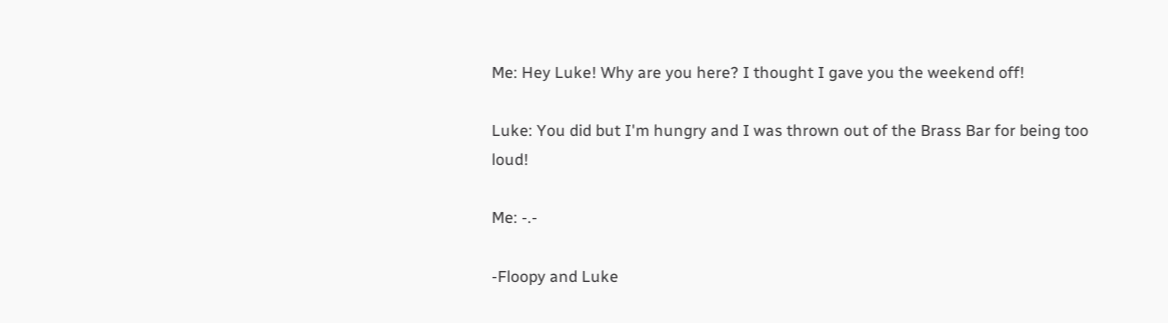Me: Hey Luke! Why are you here? I thought I gave you the weekend off!

Luke: You did but I'm hungry and I was thrown out of the Brass Bar for being too loud!

Me: -.-

-Floopy and Luke